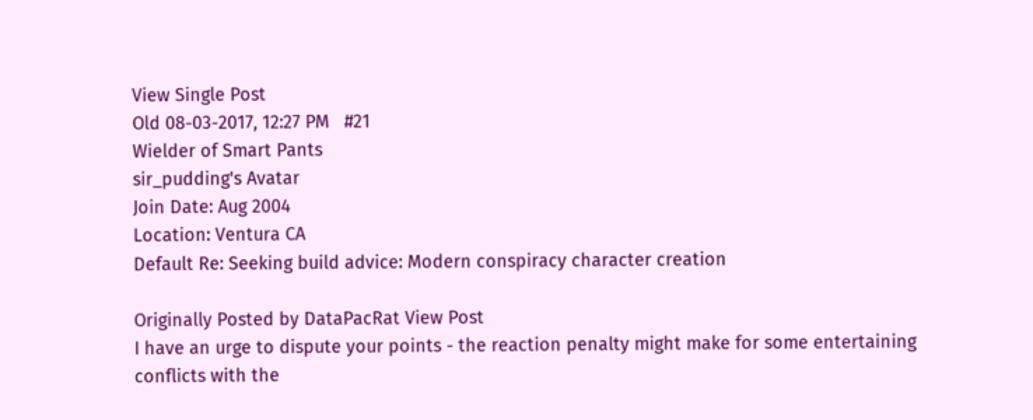View Single Post
Old 08-03-2017, 12:27 PM   #21
Wielder of Smart Pants
sir_pudding's Avatar
Join Date: Aug 2004
Location: Ventura CA
Default Re: Seeking build advice: Modern conspiracy character creation

Originally Posted by DataPacRat View Post
I have an urge to dispute your points - the reaction penalty might make for some entertaining conflicts with the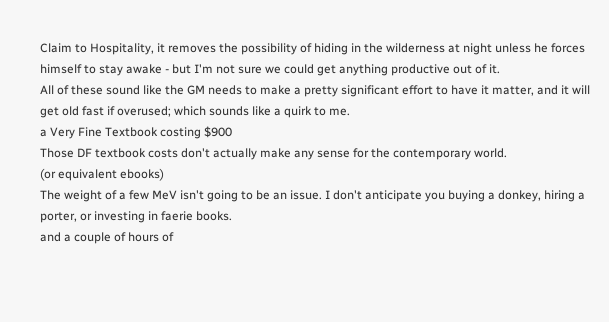Claim to Hospitality, it removes the possibility of hiding in the wilderness at night unless he forces himself to stay awake - but I'm not sure we could get anything productive out of it.
All of these sound like the GM needs to make a pretty significant effort to have it matter, and it will get old fast if overused; which sounds like a quirk to me.
a Very Fine Textbook costing $900
Those DF textbook costs don't actually make any sense for the contemporary world.
(or equivalent ebooks)
The weight of a few MeV isn't going to be an issue. I don't anticipate you buying a donkey, hiring a porter, or investing in faerie books.
and a couple of hours of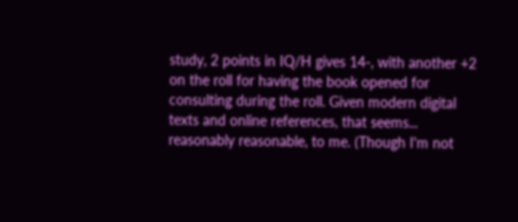study, 2 points in IQ/H gives 14-, with another +2 on the roll for having the book opened for consulting during the roll. Given modern digital texts and online references, that seems... reasonably reasonable, to me. (Though I'm not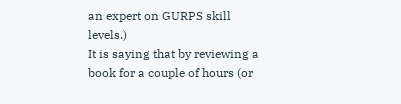an expert on GURPS skill levels.)
It is saying that by reviewing a book for a couple of hours (or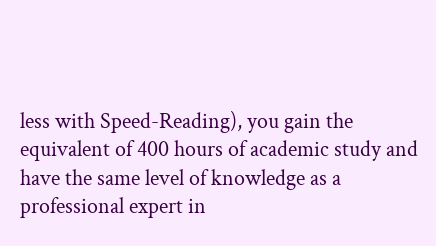less with Speed-Reading), you gain the equivalent of 400 hours of academic study and have the same level of knowledge as a professional expert in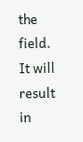the field. It will result in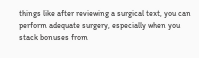things like after reviewing a surgical text, you can perform adequate surgery, especially when you stack bonuses from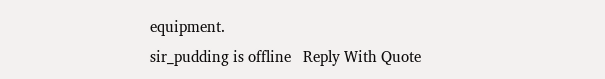equipment.
sir_pudding is offline   Reply With Quote